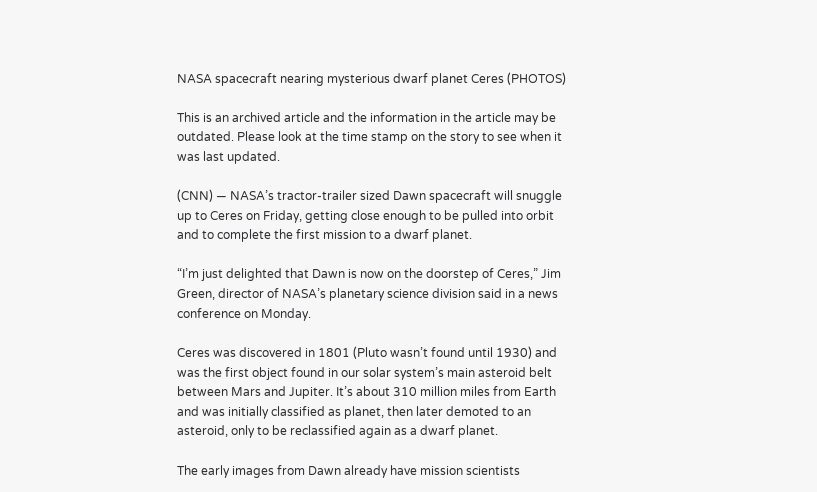NASA spacecraft nearing mysterious dwarf planet Ceres (PHOTOS)

This is an archived article and the information in the article may be outdated. Please look at the time stamp on the story to see when it was last updated.

(CNN) — NASA’s tractor-trailer sized Dawn spacecraft will snuggle up to Ceres on Friday, getting close enough to be pulled into orbit and to complete the first mission to a dwarf planet.

“I’m just delighted that Dawn is now on the doorstep of Ceres,” Jim Green, director of NASA’s planetary science division said in a news conference on Monday.

Ceres was discovered in 1801 (Pluto wasn’t found until 1930) and was the first object found in our solar system’s main asteroid belt between Mars and Jupiter. It’s about 310 million miles from Earth and was initially classified as planet, then later demoted to an asteroid, only to be reclassified again as a dwarf planet.

The early images from Dawn already have mission scientists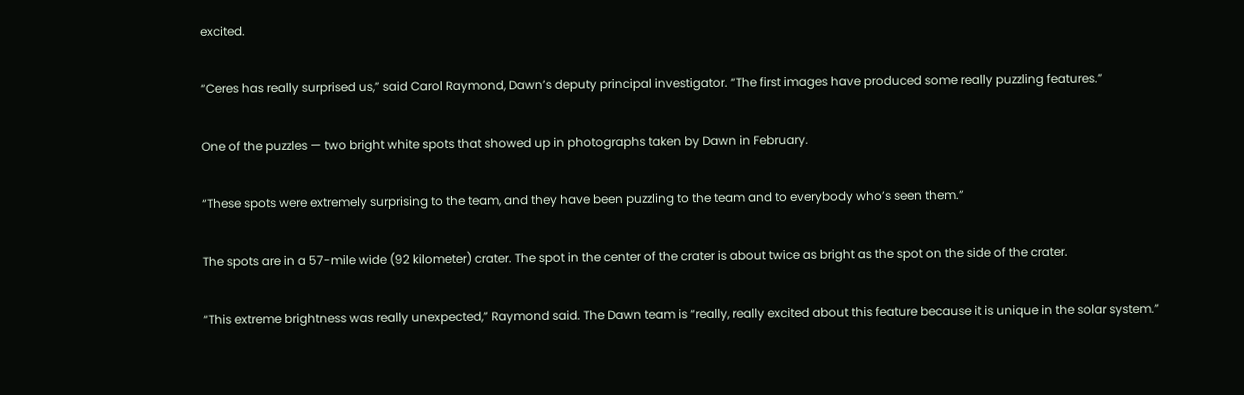excited.

“Ceres has really surprised us,” said Carol Raymond, Dawn’s deputy principal investigator. “The first images have produced some really puzzling features.”

One of the puzzles — two bright white spots that showed up in photographs taken by Dawn in February.

“These spots were extremely surprising to the team, and they have been puzzling to the team and to everybody who’s seen them.”

The spots are in a 57-mile wide (92 kilometer) crater. The spot in the center of the crater is about twice as bright as the spot on the side of the crater.

“This extreme brightness was really unexpected,” Raymond said. The Dawn team is “really, really excited about this feature because it is unique in the solar system.”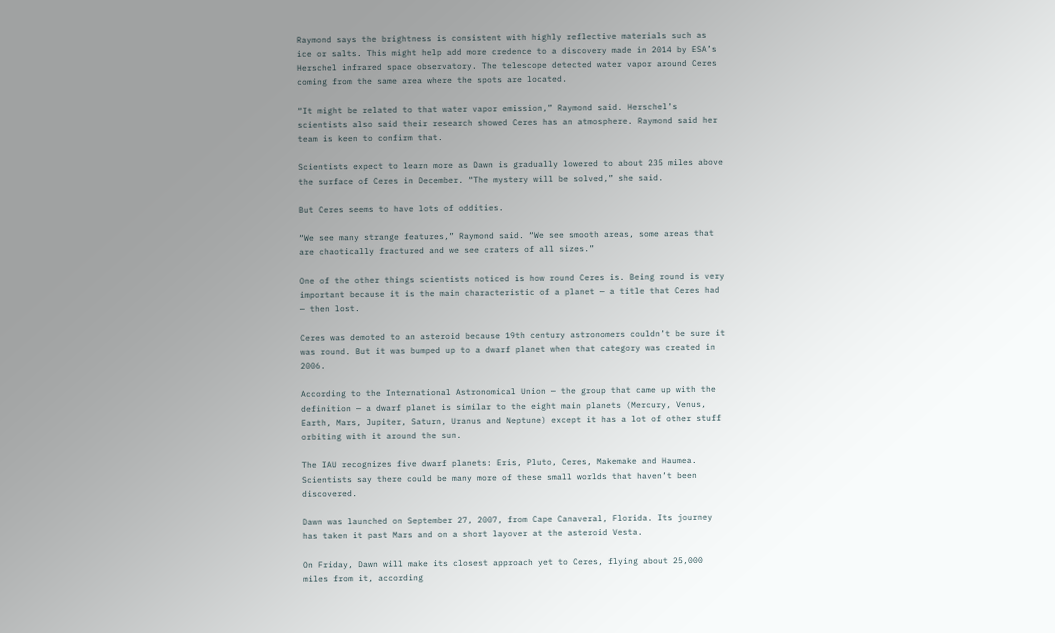Raymond says the brightness is consistent with highly reflective materials such as ice or salts. This might help add more credence to a discovery made in 2014 by ESA’s Herschel infrared space observatory. The telescope detected water vapor around Ceres coming from the same area where the spots are located.

“It might be related to that water vapor emission,” Raymond said. Herschel’s scientists also said their research showed Ceres has an atmosphere. Raymond said her team is keen to confirm that.

Scientists expect to learn more as Dawn is gradually lowered to about 235 miles above the surface of Ceres in December. “The mystery will be solved,” she said.

But Ceres seems to have lots of oddities.

“We see many strange features,” Raymond said. “We see smooth areas, some areas that are chaotically fractured and we see craters of all sizes.”

One of the other things scientists noticed is how round Ceres is. Being round is very important because it is the main characteristic of a planet — a title that Ceres had — then lost.

Ceres was demoted to an asteroid because 19th century astronomers couldn’t be sure it was round. But it was bumped up to a dwarf planet when that category was created in 2006.

According to the International Astronomical Union — the group that came up with the definition — a dwarf planet is similar to the eight main planets (Mercury, Venus, Earth, Mars, Jupiter, Saturn, Uranus and Neptune) except it has a lot of other stuff orbiting with it around the sun.

The IAU recognizes five dwarf planets: Eris, Pluto, Ceres, Makemake and Haumea. Scientists say there could be many more of these small worlds that haven’t been discovered.

Dawn was launched on September 27, 2007, from Cape Canaveral, Florida. Its journey has taken it past Mars and on a short layover at the asteroid Vesta.

On Friday, Dawn will make its closest approach yet to Ceres, flying about 25,000 miles from it, according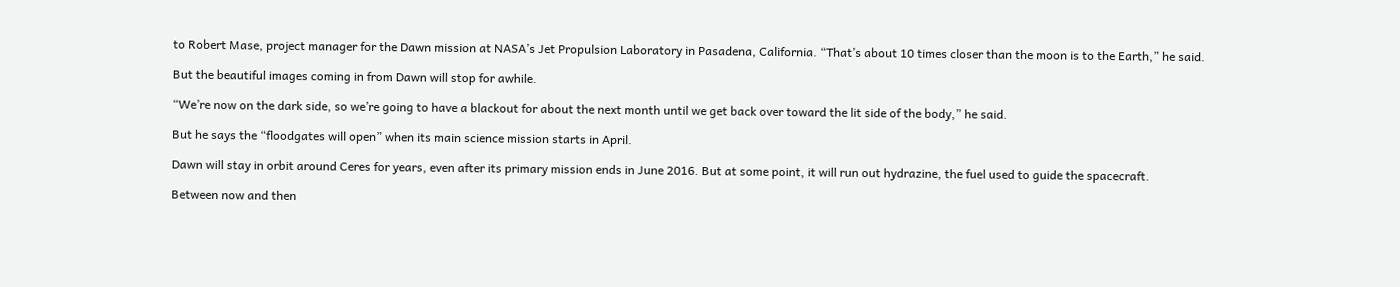to Robert Mase, project manager for the Dawn mission at NASA’s Jet Propulsion Laboratory in Pasadena, California. “That’s about 10 times closer than the moon is to the Earth,” he said.

But the beautiful images coming in from Dawn will stop for awhile.

“We’re now on the dark side, so we’re going to have a blackout for about the next month until we get back over toward the lit side of the body,” he said.

But he says the “floodgates will open” when its main science mission starts in April.

Dawn will stay in orbit around Ceres for years, even after its primary mission ends in June 2016. But at some point, it will run out hydrazine, the fuel used to guide the spacecraft.

Between now and then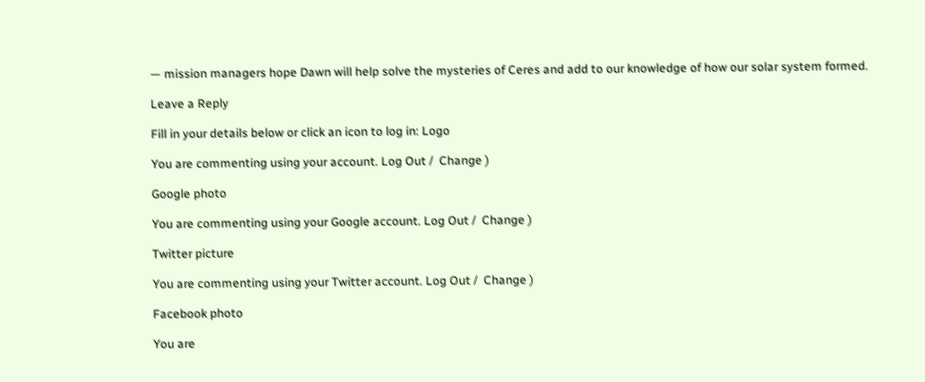— mission managers hope Dawn will help solve the mysteries of Ceres and add to our knowledge of how our solar system formed.

Leave a Reply

Fill in your details below or click an icon to log in: Logo

You are commenting using your account. Log Out /  Change )

Google photo

You are commenting using your Google account. Log Out /  Change )

Twitter picture

You are commenting using your Twitter account. Log Out /  Change )

Facebook photo

You are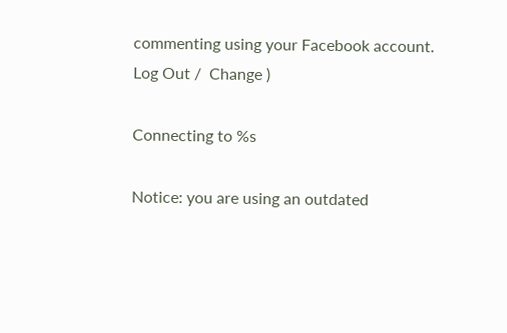commenting using your Facebook account. Log Out /  Change )

Connecting to %s

Notice: you are using an outdated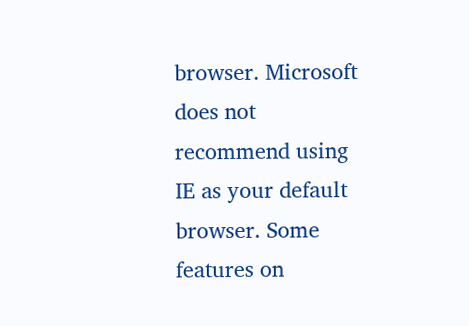browser. Microsoft does not recommend using IE as your default browser. Some features on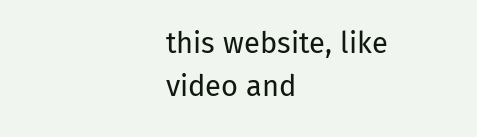this website, like video and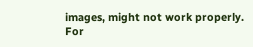images, might not work properly. For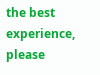the best experience, please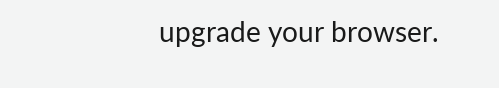upgrade your browser.